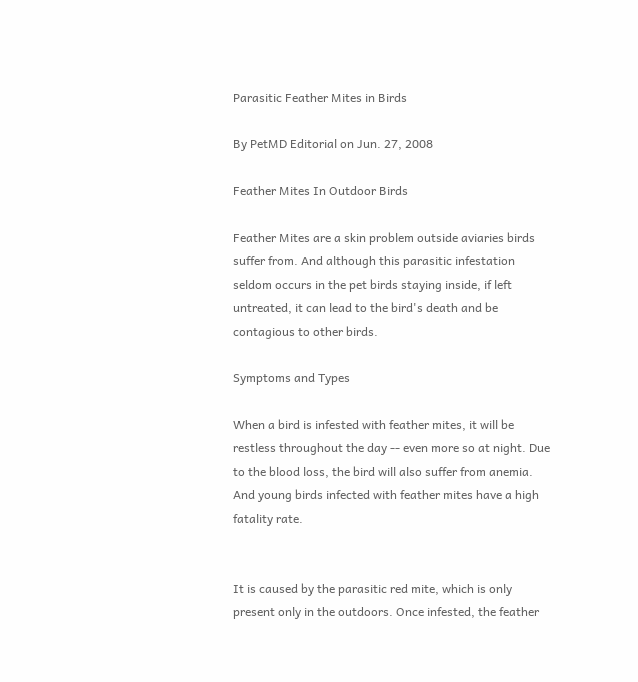Parasitic Feather Mites in Birds

By PetMD Editorial on Jun. 27, 2008

Feather Mites In Outdoor Birds

Feather Mites are a skin problem outside aviaries birds suffer from. And although this parasitic infestation seldom occurs in the pet birds staying inside, if left untreated, it can lead to the bird's death and be contagious to other birds.

Symptoms and Types

When a bird is infested with feather mites, it will be restless throughout the day -- even more so at night. Due to the blood loss, the bird will also suffer from anemia. And young birds infected with feather mites have a high fatality rate.


It is caused by the parasitic red mite, which is only present only in the outdoors. Once infested, the feather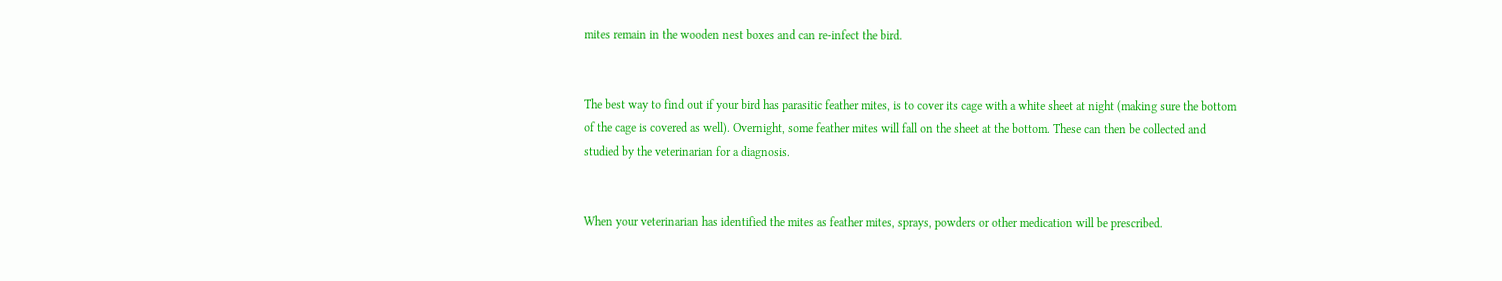mites remain in the wooden nest boxes and can re-infect the bird.


The best way to find out if your bird has parasitic feather mites, is to cover its cage with a white sheet at night (making sure the bottom of the cage is covered as well). Overnight, some feather mites will fall on the sheet at the bottom. These can then be collected and studied by the veterinarian for a diagnosis.


When your veterinarian has identified the mites as feather mites, sprays, powders or other medication will be prescribed.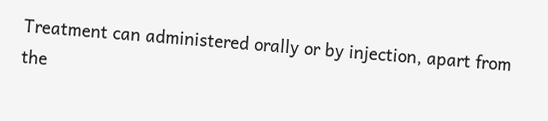Treatment can administered orally or by injection, apart from the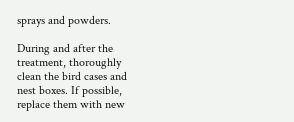sprays and powders.

During and after the treatment, thoroughly clean the bird cases and nest boxes. If possible, replace them with new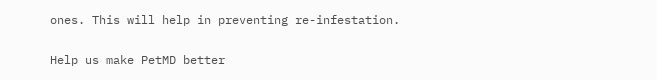ones. This will help in preventing re-infestation.

Help us make PetMD better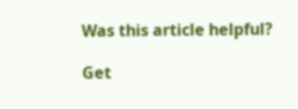Was this article helpful?

Get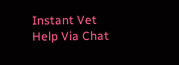Instant Vet Help Via Chat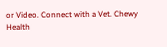or Video. Connect with a Vet. Chewy Health